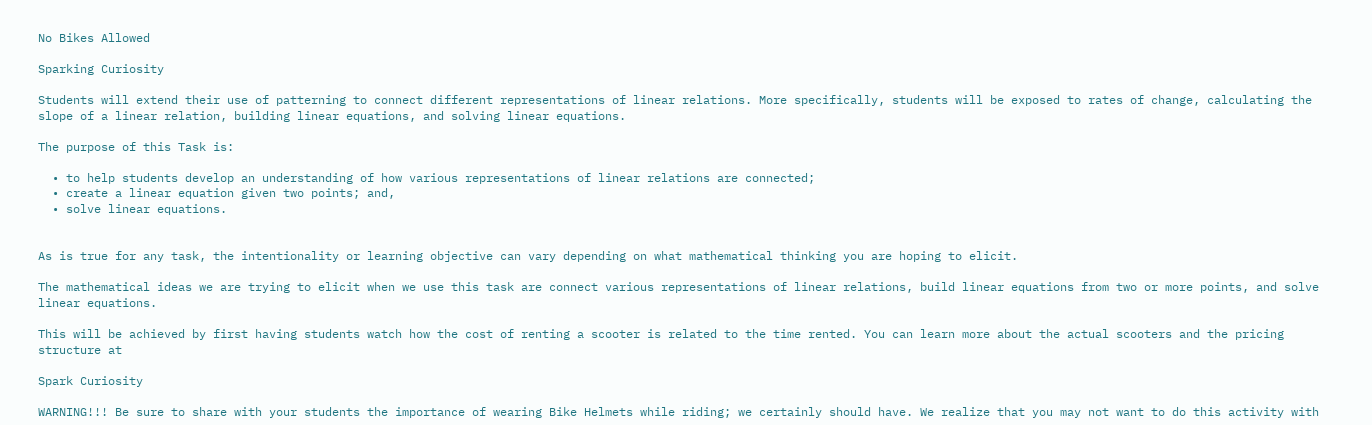No Bikes Allowed

Sparking Curiosity

Students will extend their use of patterning to connect different representations of linear relations. More specifically, students will be exposed to rates of change, calculating the slope of a linear relation, building linear equations, and solving linear equations.

The purpose of this Task is:

  • to help students develop an understanding of how various representations of linear relations are connected;
  • create a linear equation given two points; and,
  • solve linear equations.


As is true for any task, the intentionality or learning objective can vary depending on what mathematical thinking you are hoping to elicit.

The mathematical ideas we are trying to elicit when we use this task are connect various representations of linear relations, build linear equations from two or more points, and solve linear equations.

This will be achieved by first having students watch how the cost of renting a scooter is related to the time rented. You can learn more about the actual scooters and the pricing structure at

Spark Curiosity

WARNING!!! Be sure to share with your students the importance of wearing Bike Helmets while riding; we certainly should have. We realize that you may not want to do this activity with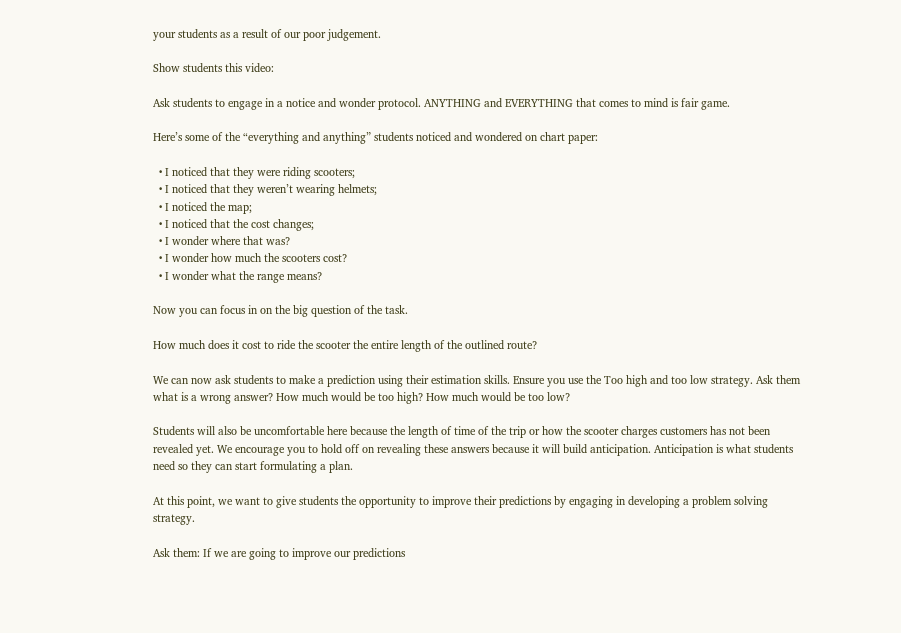your students as a result of our poor judgement.

Show students this video:

Ask students to engage in a notice and wonder protocol. ANYTHING and EVERYTHING that comes to mind is fair game.

Here’s some of the “everything and anything” students noticed and wondered on chart paper:

  • I noticed that they were riding scooters;
  • I noticed that they weren’t wearing helmets;
  • I noticed the map;
  • I noticed that the cost changes;
  • I wonder where that was?
  • I wonder how much the scooters cost?
  • I wonder what the range means?

Now you can focus in on the big question of the task.

How much does it cost to ride the scooter the entire length of the outlined route?

We can now ask students to make a prediction using their estimation skills. Ensure you use the Too high and too low strategy. Ask them what is a wrong answer? How much would be too high? How much would be too low?

Students will also be uncomfortable here because the length of time of the trip or how the scooter charges customers has not been revealed yet. We encourage you to hold off on revealing these answers because it will build anticipation. Anticipation is what students need so they can start formulating a plan.

At this point, we want to give students the opportunity to improve their predictions by engaging in developing a problem solving strategy.

Ask them: If we are going to improve our predictions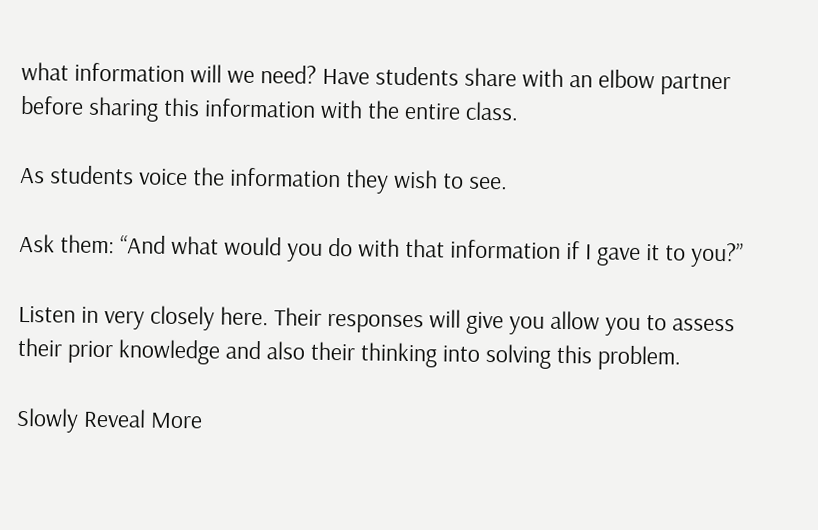what information will we need? Have students share with an elbow partner before sharing this information with the entire class.

As students voice the information they wish to see.

Ask them: “And what would you do with that information if I gave it to you?”

Listen in very closely here. Their responses will give you allow you to assess their prior knowledge and also their thinking into solving this problem.

Slowly Reveal More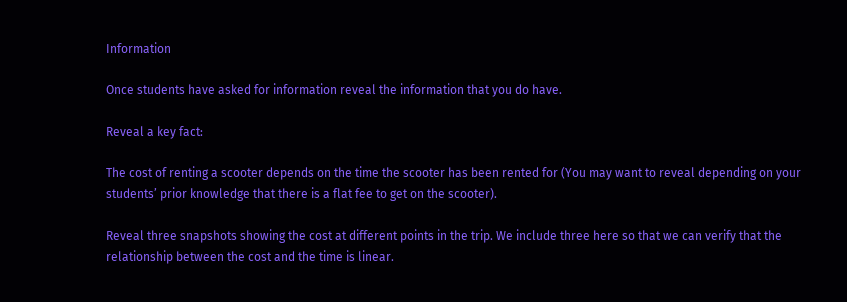Information

Once students have asked for information reveal the information that you do have.

Reveal a key fact:

The cost of renting a scooter depends on the time the scooter has been rented for (You may want to reveal depending on your students’ prior knowledge that there is a flat fee to get on the scooter).

Reveal three snapshots showing the cost at different points in the trip. We include three here so that we can verify that the relationship between the cost and the time is linear.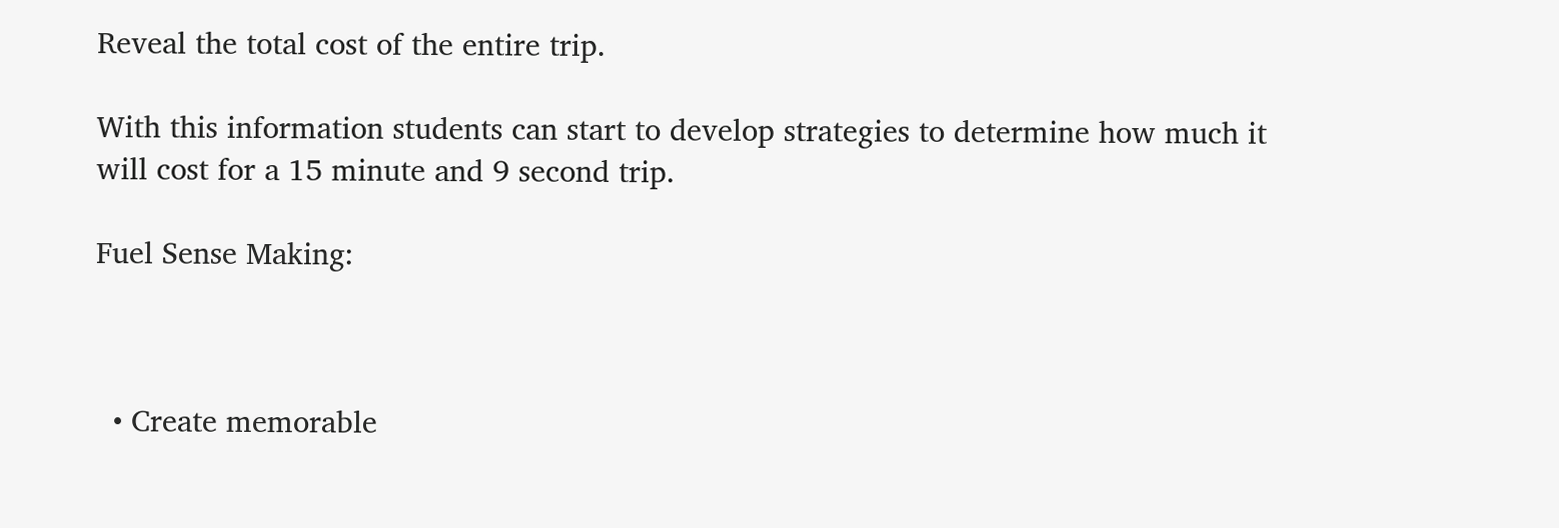Reveal the total cost of the entire trip.

With this information students can start to develop strategies to determine how much it will cost for a 15 minute and 9 second trip.

Fuel Sense Making:



  • Create memorable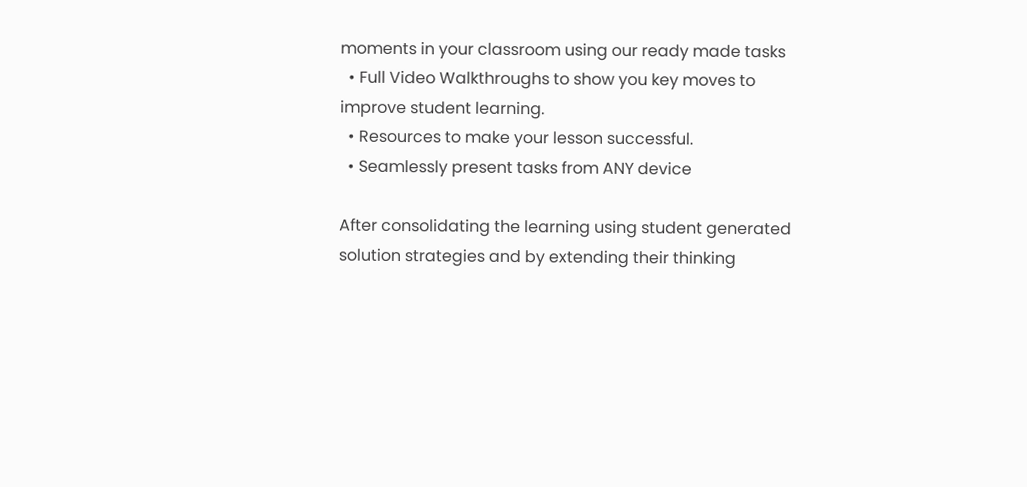moments in your classroom using our ready made tasks
  • Full Video Walkthroughs to show you key moves to improve student learning.
  • Resources to make your lesson successful.
  • Seamlessly present tasks from ANY device

After consolidating the learning using student generated solution strategies and by extending their thinking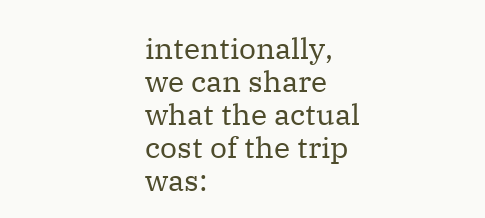intentionally, we can share what the actual cost of the trip was: